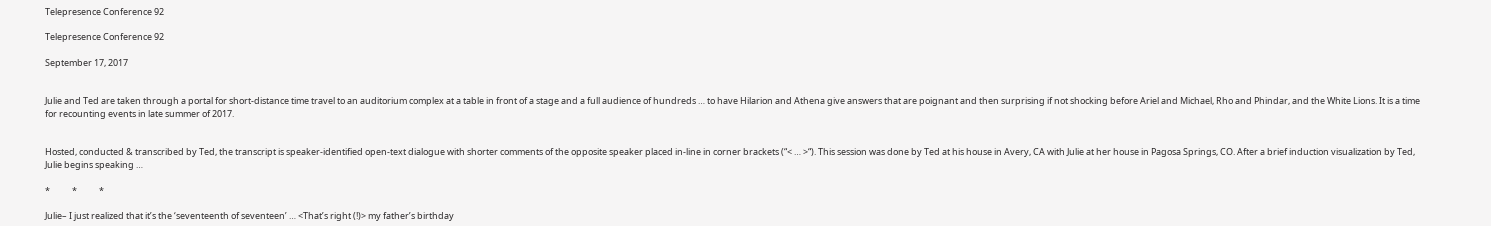Telepresence Conference 92

Telepresence Conference 92

September 17, 2017


Julie and Ted are taken through a portal for short-distance time travel to an auditorium complex at a table in front of a stage and a full audience of hundreds … to have Hilarion and Athena give answers that are poignant and then surprising if not shocking before Ariel and Michael, Rho and Phindar, and the White Lions. It is a time for recounting events in late summer of 2017.


Hosted, conducted & transcribed by Ted, the transcript is speaker-identified open-text dialogue with shorter comments of the opposite speaker placed in-line in corner brackets (“< … >“). This session was done by Ted at his house in Avery, CA with Julie at her house in Pagosa Springs, CO. After a brief induction visualization by Ted, Julie begins speaking …

*           *           *

Julie– I just realized that it’s the ‘seventeenth of seventeen’ … <That’s right (!)> my father’s birthday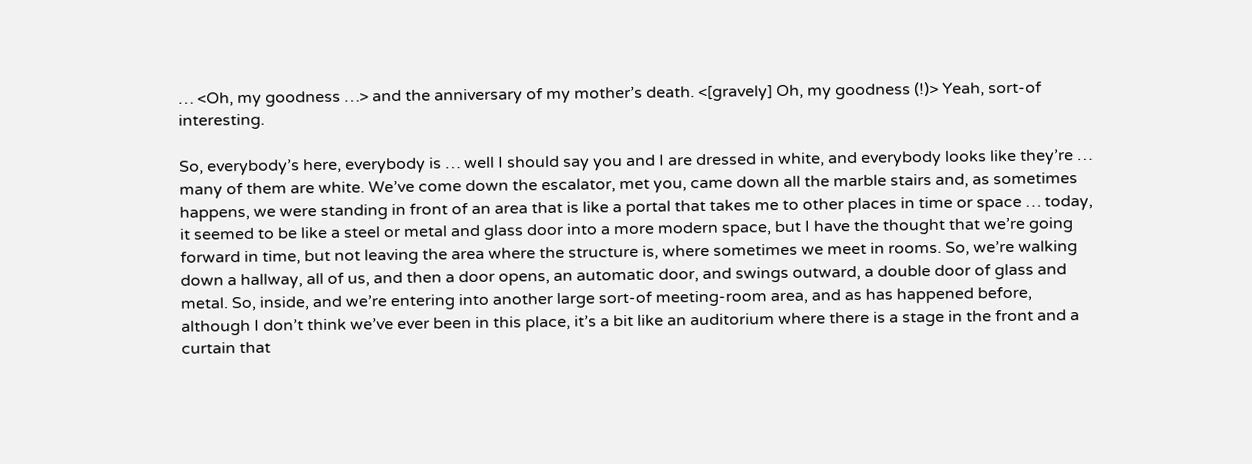… <Oh, my goodness …> and the anniversary of my mother’s death. <[gravely] Oh, my goodness (!)> Yeah, sort-of interesting.

So, everybody’s here, everybody is … well I should say you and I are dressed in white, and everybody looks like they’re … many of them are white. We’ve come down the escalator, met you, came down all the marble stairs and, as sometimes happens, we were standing in front of an area that is like a portal that takes me to other places in time or space … today, it seemed to be like a steel or metal and glass door into a more modern space, but I have the thought that we’re going forward in time, but not leaving the area where the structure is, where sometimes we meet in rooms. So, we’re walking down a hallway, all of us, and then a door opens, an automatic door, and swings outward, a double door of glass and metal. So, inside, and we’re entering into another large sort-of meeting-room area, and as has happened before, although I don’t think we’ve ever been in this place, it’s a bit like an auditorium where there is a stage in the front and a curtain that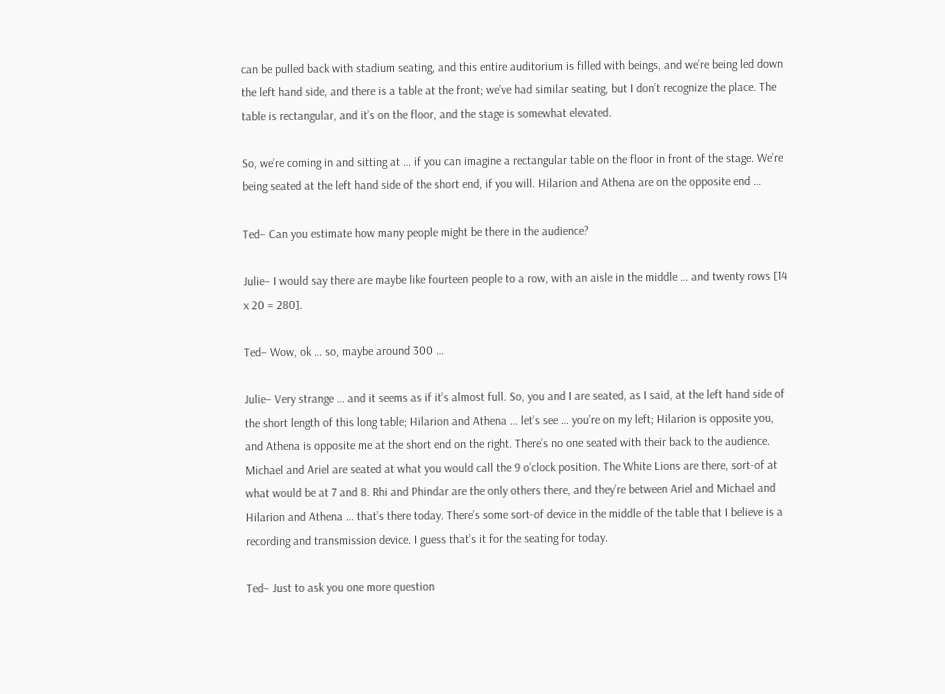can be pulled back with stadium seating, and this entire auditorium is filled with beings, and we’re being led down the left hand side, and there is a table at the front; we’ve had similar seating, but I don’t recognize the place. The table is rectangular, and it’s on the floor, and the stage is somewhat elevated.

So, we’re coming in and sitting at … if you can imagine a rectangular table on the floor in front of the stage. We’re being seated at the left hand side of the short end, if you will. Hilarion and Athena are on the opposite end …

Ted– Can you estimate how many people might be there in the audience?

Julie– I would say there are maybe like fourteen people to a row, with an aisle in the middle … and twenty rows [14 x 20 = 280].

Ted– Wow, ok … so, maybe around 300 …

Julie– Very strange … and it seems as if it’s almost full. So, you and I are seated, as I said, at the left hand side of the short length of this long table; Hilarion and Athena … let’s see … you’re on my left; Hilarion is opposite you, and Athena is opposite me at the short end on the right. There’s no one seated with their back to the audience. Michael and Ariel are seated at what you would call the 9 o’clock position. The White Lions are there, sort-of at what would be at 7 and 8. Rhi and Phindar are the only others there, and they’re between Ariel and Michael and Hilarion and Athena … that’s there today. There’s some sort-of device in the middle of the table that I believe is a recording and transmission device. I guess that’s it for the seating for today.

Ted– Just to ask you one more question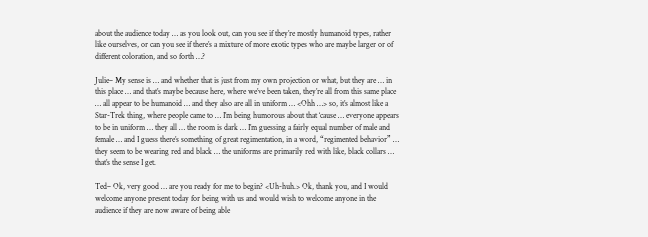about the audience today … as you look out, can you see if they’re mostly humanoid types, rather like ourselves, or can you see if there’s a mixture of more exotic types who are maybe larger or of different coloration, and so forth …?

Julie– My sense is … and whether that is just from my own projection or what, but they are … in this place … and that’s maybe because here, where we’ve been taken, they’re all from this same place … all appear to be humanoid … and they also are all in uniform … <Ohh …> so, it’s almost like a Star-Trek thing, where people came to … I’m being humorous about that ‘cause … everyone appears to be in uniform … they all … the room is dark … I’m guessing a fairly equal number of male and female … and I guess there’s something of great regimentation, in a word, “regimented behavior” … they seem to be wearing red and black … the uniforms are primarily red with like, black collars … that’s the sense I get.

Ted– Ok, very good … are you ready for me to begin? <Uh-huh.> Ok, thank you, and I would welcome anyone present today for being with us and would wish to welcome anyone in the audience if they are now aware of being able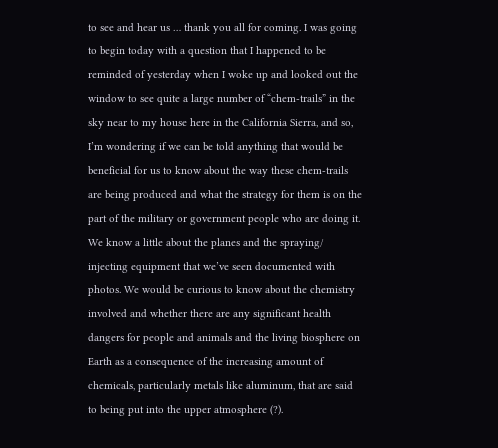to see and hear us … thank you all for coming. I was going to begin today with a question that I happened to be reminded of yesterday when I woke up and looked out the window to see quite a large number of “chem-trails” in the sky near to my house here in the California Sierra, and so, I’m wondering if we can be told anything that would be beneficial for us to know about the way these chem-trails are being produced and what the strategy for them is on the part of the military or government people who are doing it. We know a little about the planes and the spraying/ injecting equipment that we’ve seen documented with photos. We would be curious to know about the chemistry involved and whether there are any significant health dangers for people and animals and the living biosphere on Earth as a consequence of the increasing amount of chemicals, particularly metals like aluminum, that are said to being put into the upper atmosphere (?).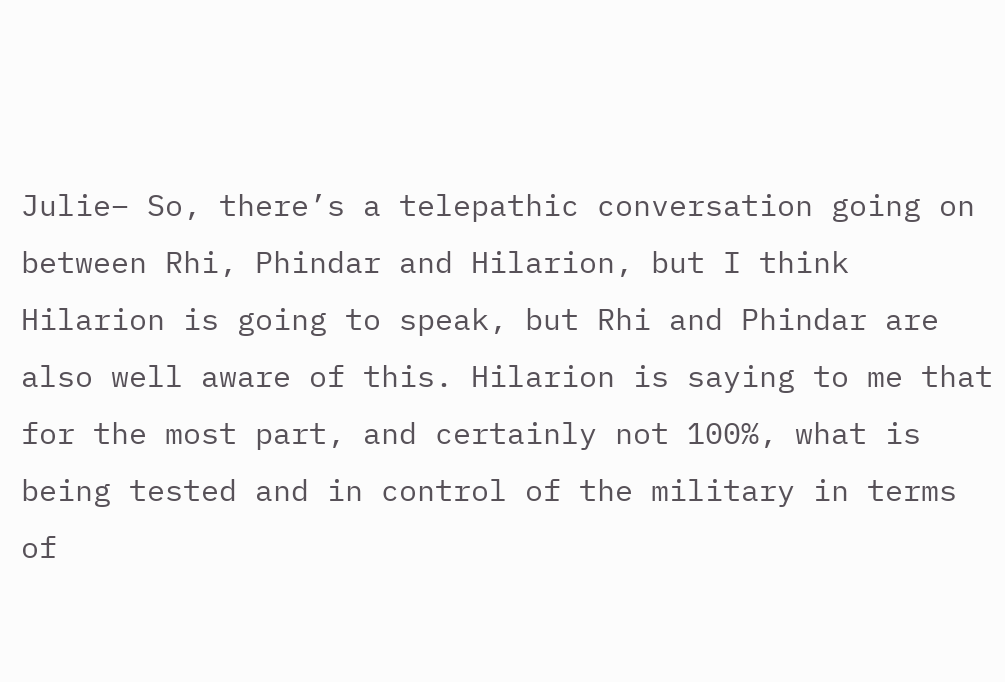Julie– So, there’s a telepathic conversation going on between Rhi, Phindar and Hilarion, but I think Hilarion is going to speak, but Rhi and Phindar are also well aware of this. Hilarion is saying to me that for the most part, and certainly not 100%, what is being tested and in control of the military in terms of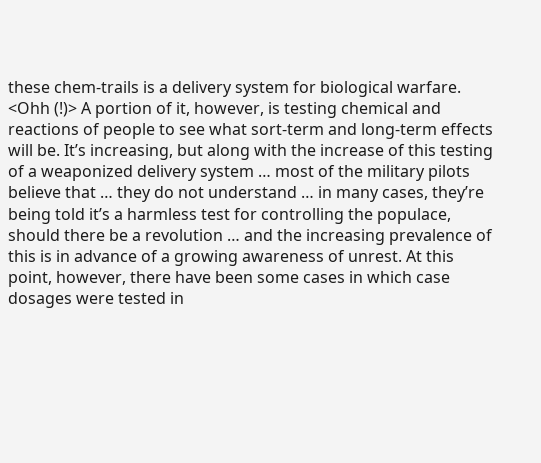these chem-trails is a delivery system for biological warfare. <Ohh (!)> A portion of it, however, is testing chemical and reactions of people to see what sort-term and long-term effects will be. It’s increasing, but along with the increase of this testing of a weaponized delivery system … most of the military pilots believe that … they do not understand … in many cases, they’re being told it’s a harmless test for controlling the populace, should there be a revolution … and the increasing prevalence of this is in advance of a growing awareness of unrest. At this point, however, there have been some cases in which case dosages were tested in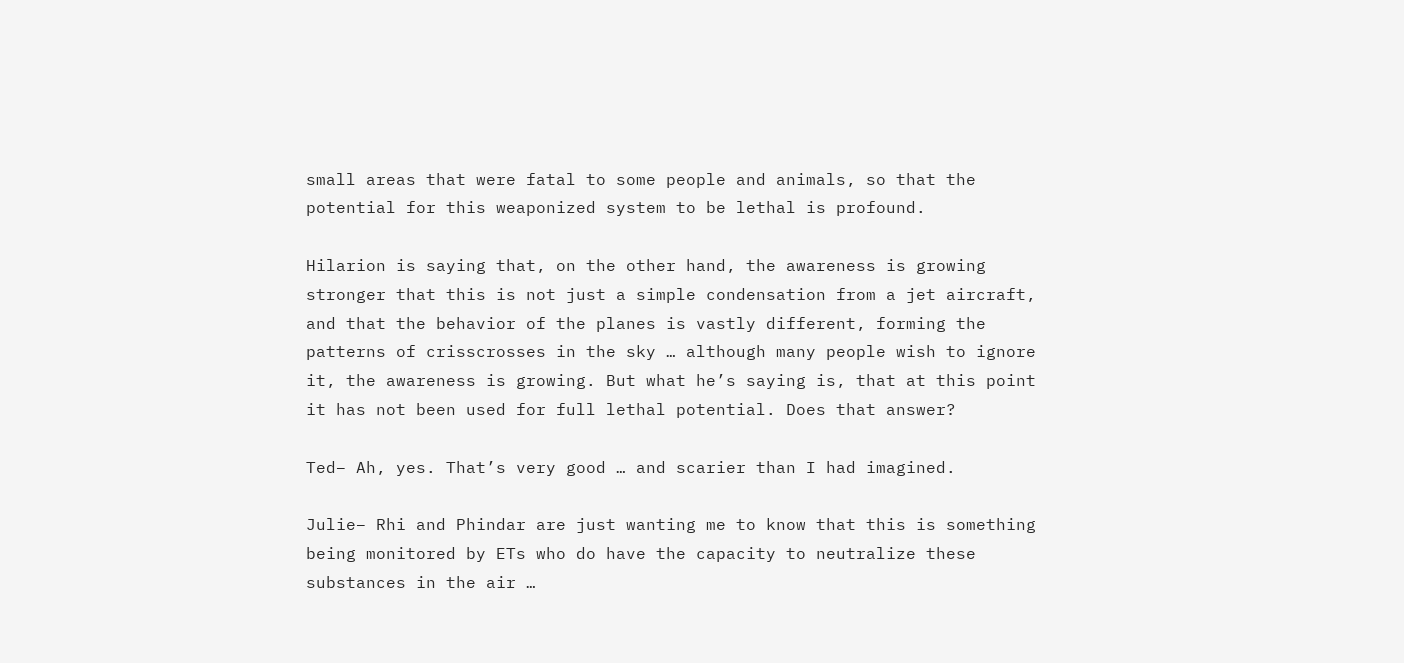small areas that were fatal to some people and animals, so that the potential for this weaponized system to be lethal is profound.

Hilarion is saying that, on the other hand, the awareness is growing stronger that this is not just a simple condensation from a jet aircraft, and that the behavior of the planes is vastly different, forming the patterns of crisscrosses in the sky … although many people wish to ignore it, the awareness is growing. But what he’s saying is, that at this point it has not been used for full lethal potential. Does that answer?

Ted– Ah, yes. That’s very good … and scarier than I had imagined.

Julie– Rhi and Phindar are just wanting me to know that this is something being monitored by ETs who do have the capacity to neutralize these substances in the air …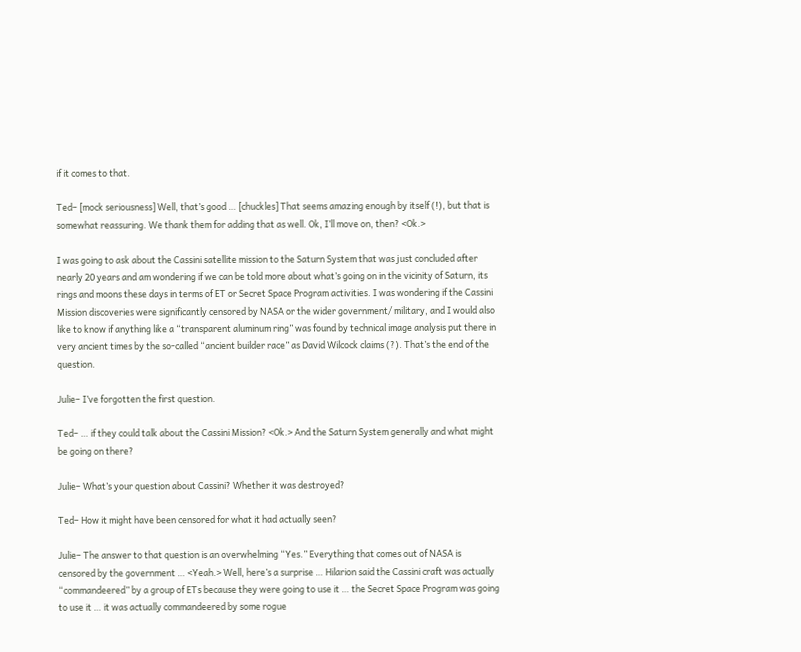if it comes to that.

Ted– [mock seriousness] Well, that’s good … [chuckles] That seems amazing enough by itself (!), but that is somewhat reassuring. We thank them for adding that as well. Ok, I’ll move on, then? <Ok.>

I was going to ask about the Cassini satellite mission to the Saturn System that was just concluded after nearly 20 years and am wondering if we can be told more about what’s going on in the vicinity of Saturn, its rings and moons these days in terms of ET or Secret Space Program activities. I was wondering if the Cassini Mission discoveries were significantly censored by NASA or the wider government/ military, and I would also like to know if anything like a “transparent aluminum ring” was found by technical image analysis put there in very ancient times by the so-called “ancient builder race” as David Wilcock claims (?). That’s the end of the question.

Julie– I’ve forgotten the first question.

Ted– … if they could talk about the Cassini Mission? <Ok.> And the Saturn System generally and what might be going on there?

Julie– What’s your question about Cassini? Whether it was destroyed?

Ted– How it might have been censored for what it had actually seen?

Julie– The answer to that question is an overwhelming “Yes.” Everything that comes out of NASA is censored by the government … <Yeah.> Well, here’s a surprise … Hilarion said the Cassini craft was actually “commandeered” by a group of ETs because they were going to use it … the Secret Space Program was going to use it … it was actually commandeered by some rogue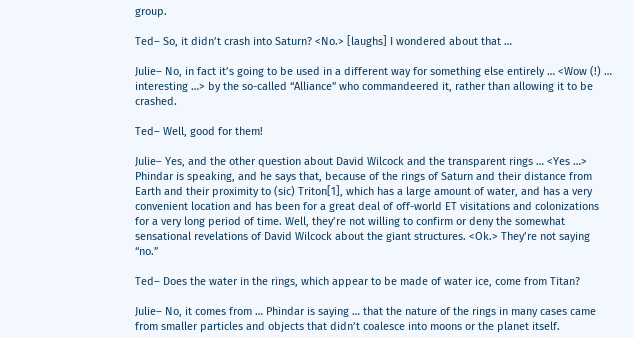group.

Ted– So, it didn’t crash into Saturn? <No.> [laughs] I wondered about that …

Julie– No, in fact it’s going to be used in a different way for something else entirely … <Wow (!) … interesting …> by the so-called “Alliance” who commandeered it, rather than allowing it to be crashed.

Ted– Well, good for them!

Julie– Yes, and the other question about David Wilcock and the transparent rings … <Yes …> Phindar is speaking, and he says that, because of the rings of Saturn and their distance from Earth and their proximity to (sic) Triton[1], which has a large amount of water, and has a very convenient location and has been for a great deal of off-world ET visitations and colonizations for a very long period of time. Well, they’re not willing to confirm or deny the somewhat sensational revelations of David Wilcock about the giant structures. <Ok.> They’re not saying “no.”

Ted– Does the water in the rings, which appear to be made of water ice, come from Titan?

Julie– No, it comes from … Phindar is saying … that the nature of the rings in many cases came from smaller particles and objects that didn’t coalesce into moons or the planet itself.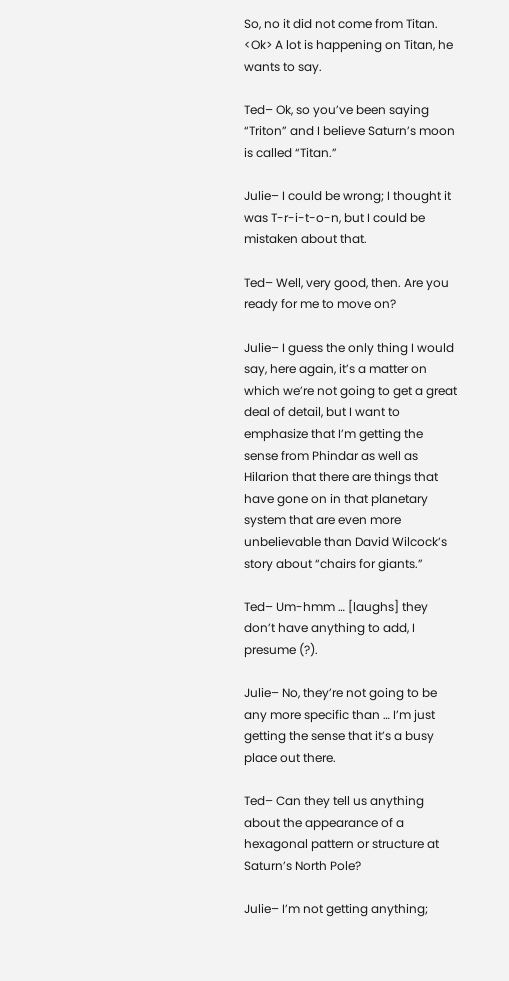So, no it did not come from Titan. <Ok> A lot is happening on Titan, he wants to say.

Ted– Ok, so you’ve been saying “Triton” and I believe Saturn’s moon is called “Titan.”

Julie– I could be wrong; I thought it was T-r-i-t-o-n, but I could be mistaken about that.

Ted– Well, very good, then. Are you ready for me to move on?

Julie– I guess the only thing I would say, here again, it’s a matter on which we’re not going to get a great deal of detail, but I want to emphasize that I’m getting the sense from Phindar as well as Hilarion that there are things that have gone on in that planetary system that are even more unbelievable than David Wilcock’s story about “chairs for giants.”

Ted– Um-hmm … [laughs] they don’t have anything to add, I presume (?).

Julie– No, they’re not going to be any more specific than … I’m just getting the sense that it’s a busy place out there.

Ted– Can they tell us anything about the appearance of a hexagonal pattern or structure at Saturn’s North Pole?

Julie– I’m not getting anything;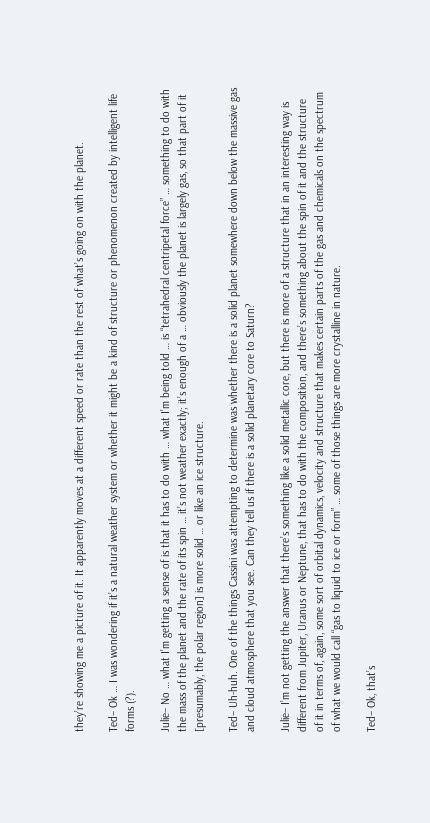they’re showing me a picture of it. It apparently moves at a different speed or rate than the rest of what’s going on with the planet.

Ted– Ok … I was wondering if it’s a natural weather system or whether it might be a kind of structure or phenomenon created by intelligent life forms (?).

Julie– No … what I’m getting a sense of is that it has to do with … what I’m being told … is “tetrahedral centripetal force” … something to do with the mass of the planet and the rate of its spin … it’s not weather exactly; it’s enough of a … obviously the planet is largely gas, so that part of it [presumably, the polar region] is more solid … or like an ice structure.

Ted– Uh-huh. One of the things Cassini was attempting to determine was whether there is a solid planet somewhere down below the massive gas and cloud atmosphere that you see. Can they tell us if there is a solid planetary core to Saturn?

Julie– I’m not getting the answer that there’s something like a solid metallic core, but there is more of a structure that in an interesting way is different from Jupiter, Uranus or Neptune, that has to do with the composition, and there’s something about the spin of it and the structure of it in terms of, again, some sort of orbital dynamics, velocity and structure that makes certain parts of the gas and chemicals on the spectrum of what we would call “gas to liquid to ice or form” … some of those things are more crystalline in nature.

Ted– Ok, that’s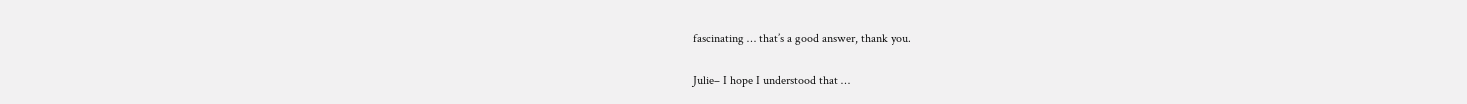fascinating … that’s a good answer, thank you.

Julie– I hope I understood that …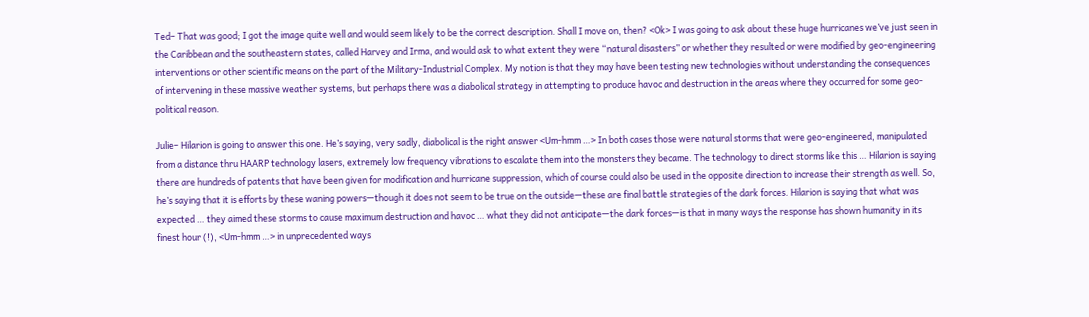Ted– That was good; I got the image quite well and would seem likely to be the correct description. Shall I move on, then? <Ok> I was going to ask about these huge hurricanes we’ve just seen in the Caribbean and the southeastern states, called Harvey and Irma, and would ask to what extent they were “natural disasters” or whether they resulted or were modified by geo-engineering interventions or other scientific means on the part of the Military-Industrial Complex. My notion is that they may have been testing new technologies without understanding the consequences of intervening in these massive weather systems, but perhaps there was a diabolical strategy in attempting to produce havoc and destruction in the areas where they occurred for some geo-political reason.

Julie– Hilarion is going to answer this one. He’s saying, very sadly, diabolical is the right answer <Um-hmm …> In both cases those were natural storms that were geo-engineered, manipulated from a distance thru HAARP technology lasers, extremely low frequency vibrations to escalate them into the monsters they became. The technology to direct storms like this … Hilarion is saying there are hundreds of patents that have been given for modification and hurricane suppression, which of course could also be used in the opposite direction to increase their strength as well. So, he’s saying that it is efforts by these waning powers—though it does not seem to be true on the outside—these are final battle strategies of the dark forces. Hilarion is saying that what was expected … they aimed these storms to cause maximum destruction and havoc … what they did not anticipate—the dark forces—is that in many ways the response has shown humanity in its finest hour (!), <Um-hmm …> in unprecedented ways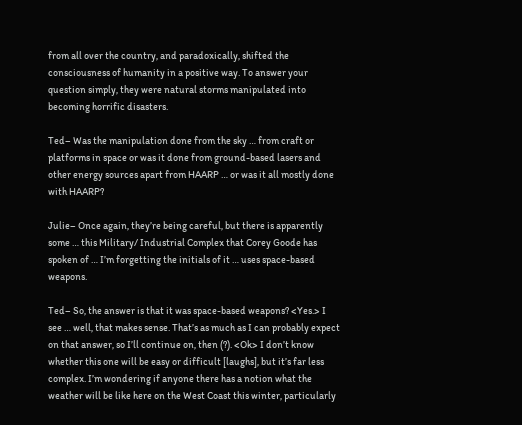from all over the country, and paradoxically, shifted the consciousness of humanity in a positive way. To answer your question simply, they were natural storms manipulated into becoming horrific disasters.

Ted– Was the manipulation done from the sky … from craft or platforms in space or was it done from ground-based lasers and other energy sources apart from HAARP … or was it all mostly done with HAARP?

Julie– Once again, they’re being careful, but there is apparently some … this Military/ Industrial Complex that Corey Goode has spoken of … I’m forgetting the initials of it … uses space-based weapons.

Ted– So, the answer is that it was space-based weapons? <Yes.> I see … well, that makes sense. That’s as much as I can probably expect on that answer, so I’ll continue on, then (?). <Ok> I don’t know whether this one will be easy or difficult [laughs], but it’s far less complex. I’m wondering if anyone there has a notion what the weather will be like here on the West Coast this winter, particularly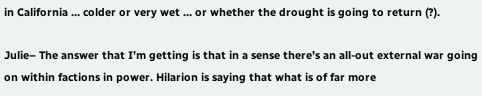in California … colder or very wet … or whether the drought is going to return (?).

Julie– The answer that I’m getting is that in a sense there’s an all-out external war going on within factions in power. Hilarion is saying that what is of far more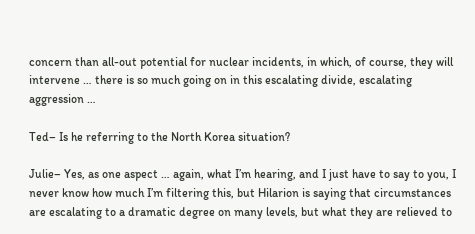concern than all-out potential for nuclear incidents, in which, of course, they will intervene … there is so much going on in this escalating divide, escalating aggression …

Ted– Is he referring to the North Korea situation?

Julie– Yes, as one aspect … again, what I’m hearing, and I just have to say to you, I never know how much I’m filtering this, but Hilarion is saying that circumstances are escalating to a dramatic degree on many levels, but what they are relieved to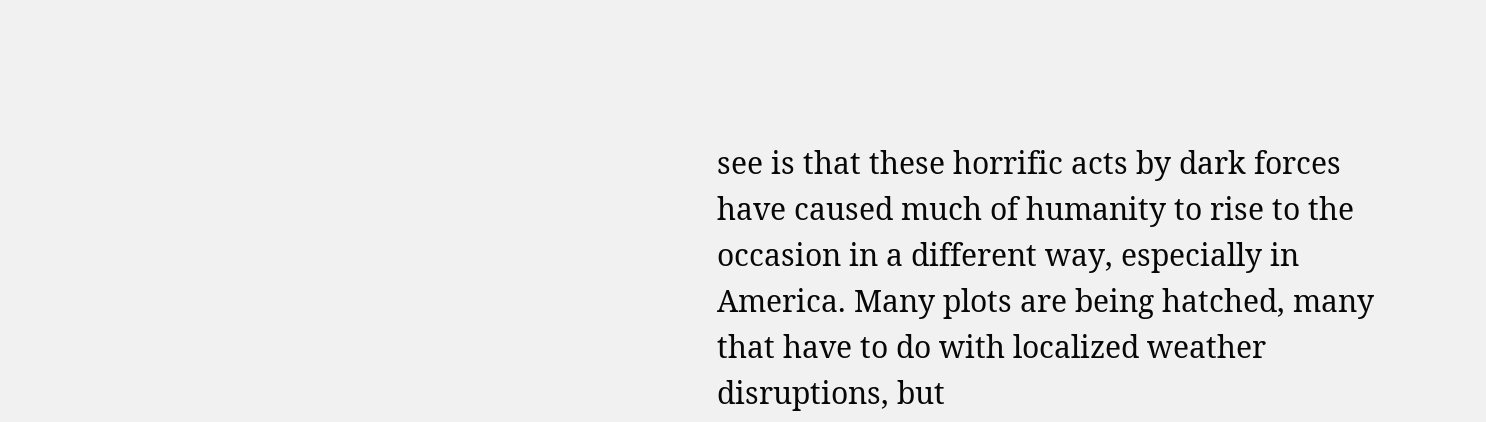see is that these horrific acts by dark forces have caused much of humanity to rise to the occasion in a different way, especially in America. Many plots are being hatched, many that have to do with localized weather disruptions, but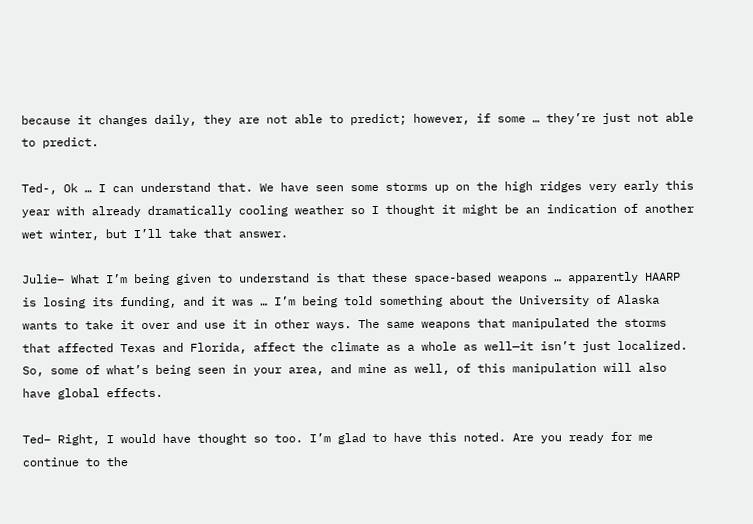because it changes daily, they are not able to predict; however, if some … they’re just not able to predict.

Ted-, Ok … I can understand that. We have seen some storms up on the high ridges very early this year with already dramatically cooling weather so I thought it might be an indication of another wet winter, but I’ll take that answer.

Julie– What I’m being given to understand is that these space-based weapons … apparently HAARP is losing its funding, and it was … I’m being told something about the University of Alaska wants to take it over and use it in other ways. The same weapons that manipulated the storms that affected Texas and Florida, affect the climate as a whole as well—it isn’t just localized. So, some of what’s being seen in your area, and mine as well, of this manipulation will also have global effects.

Ted– Right, I would have thought so too. I’m glad to have this noted. Are you ready for me continue to the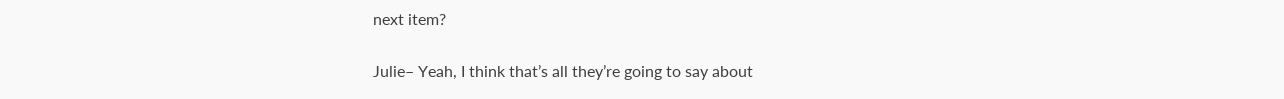next item?

Julie– Yeah, I think that’s all they’re going to say about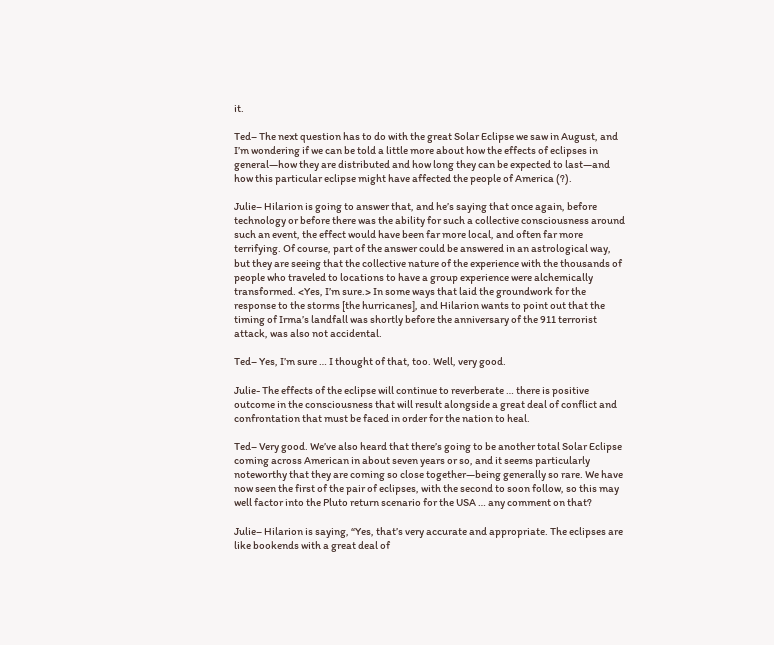it.

Ted– The next question has to do with the great Solar Eclipse we saw in August, and I’m wondering if we can be told a little more about how the effects of eclipses in general—how they are distributed and how long they can be expected to last—and how this particular eclipse might have affected the people of America (?).

Julie– Hilarion is going to answer that, and he’s saying that once again, before technology or before there was the ability for such a collective consciousness around such an event, the effect would have been far more local, and often far more terrifying. Of course, part of the answer could be answered in an astrological way, but they are seeing that the collective nature of the experience with the thousands of people who traveled to locations to have a group experience were alchemically transformed. <Yes, I’m sure.> In some ways that laid the groundwork for the response to the storms [the hurricanes], and Hilarion wants to point out that the timing of Irma’s landfall was shortly before the anniversary of the 911 terrorist attack, was also not accidental.

Ted– Yes, I’m sure … I thought of that, too. Well, very good.

Julie- The effects of the eclipse will continue to reverberate … there is positive outcome in the consciousness that will result alongside a great deal of conflict and confrontation that must be faced in order for the nation to heal.

Ted– Very good. We’ve also heard that there’s going to be another total Solar Eclipse coming across American in about seven years or so, and it seems particularly noteworthy that they are coming so close together—being generally so rare. We have now seen the first of the pair of eclipses, with the second to soon follow, so this may well factor into the Pluto return scenario for the USA … any comment on that?

Julie– Hilarion is saying, “Yes, that’s very accurate and appropriate. The eclipses are like bookends with a great deal of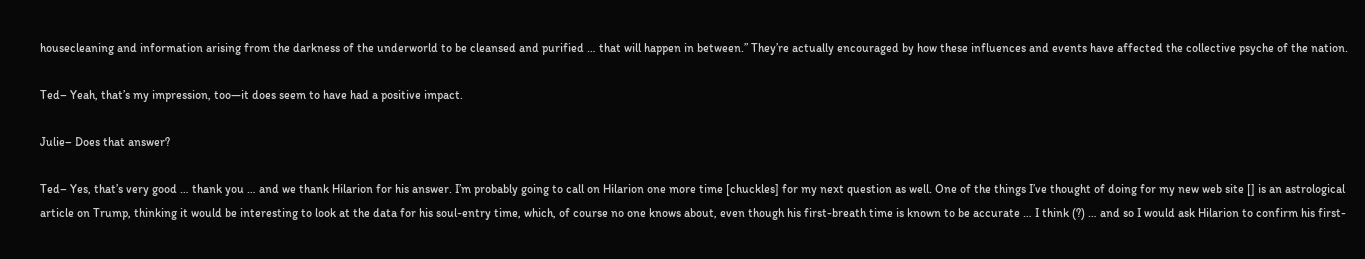housecleaning and information arising from the darkness of the underworld to be cleansed and purified … that will happen in between.” They’re actually encouraged by how these influences and events have affected the collective psyche of the nation.

Ted– Yeah, that’s my impression, too—it does seem to have had a positive impact.

Julie– Does that answer?

Ted– Yes, that’s very good … thank you … and we thank Hilarion for his answer. I’m probably going to call on Hilarion one more time [chuckles] for my next question as well. One of the things I’ve thought of doing for my new web site [] is an astrological article on Trump, thinking it would be interesting to look at the data for his soul-entry time, which, of course no one knows about, even though his first-breath time is known to be accurate … I think (?) … and so I would ask Hilarion to confirm his first-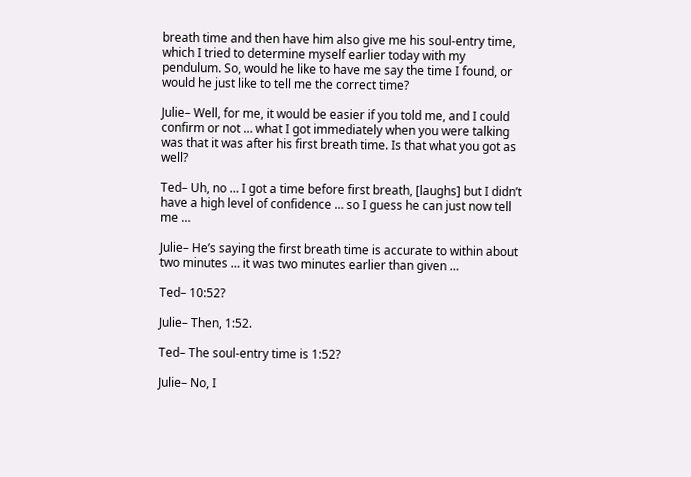breath time and then have him also give me his soul-entry time, which I tried to determine myself earlier today with my pendulum. So, would he like to have me say the time I found, or would he just like to tell me the correct time?

Julie– Well, for me, it would be easier if you told me, and I could confirm or not … what I got immediately when you were talking was that it was after his first breath time. Is that what you got as well?

Ted– Uh, no … I got a time before first breath, [laughs] but I didn’t have a high level of confidence … so I guess he can just now tell me …

Julie– He’s saying the first breath time is accurate to within about two minutes … it was two minutes earlier than given …

Ted– 10:52?

Julie– Then, 1:52.

Ted– The soul-entry time is 1:52?

Julie– No, I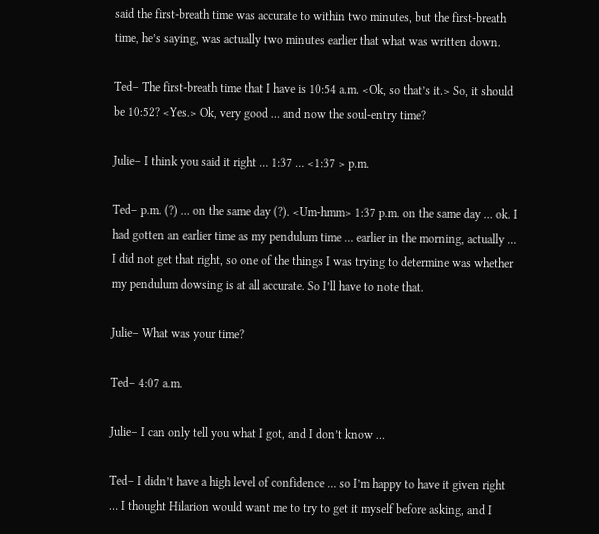said the first-breath time was accurate to within two minutes, but the first-breath time, he’s saying, was actually two minutes earlier that what was written down.

Ted– The first-breath time that I have is 10:54 a.m. <Ok, so that’s it.> So, it should be 10:52? <Yes.> Ok, very good … and now the soul-entry time?

Julie– I think you said it right … 1:37 … <1:37 > p.m.

Ted– p.m. (?) … on the same day (?). <Um-hmm> 1:37 p.m. on the same day … ok. I had gotten an earlier time as my pendulum time … earlier in the morning, actually … I did not get that right, so one of the things I was trying to determine was whether my pendulum dowsing is at all accurate. So I’ll have to note that.

Julie– What was your time?

Ted– 4:07 a.m.

Julie– I can only tell you what I got, and I don’t know …

Ted– I didn’t have a high level of confidence … so I’m happy to have it given right … I thought Hilarion would want me to try to get it myself before asking, and I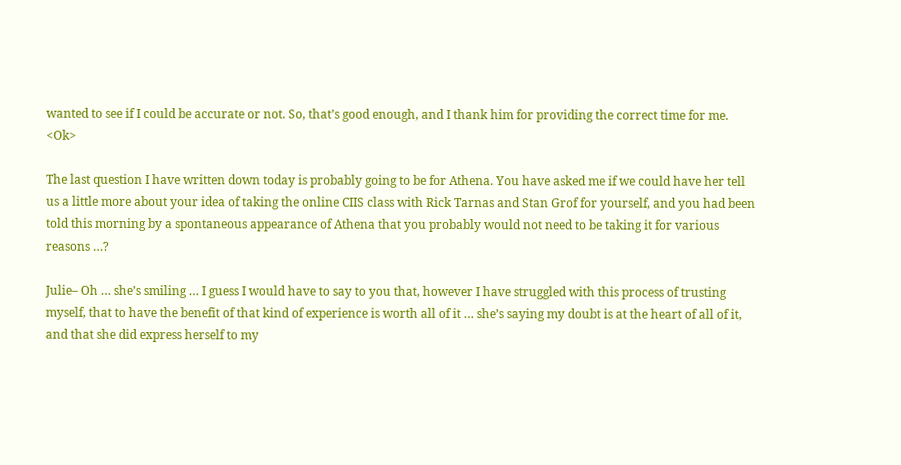wanted to see if I could be accurate or not. So, that’s good enough, and I thank him for providing the correct time for me. <Ok>

The last question I have written down today is probably going to be for Athena. You have asked me if we could have her tell us a little more about your idea of taking the online CIIS class with Rick Tarnas and Stan Grof for yourself, and you had been told this morning by a spontaneous appearance of Athena that you probably would not need to be taking it for various reasons …?

Julie– Oh … she’s smiling … I guess I would have to say to you that, however I have struggled with this process of trusting myself, that to have the benefit of that kind of experience is worth all of it … she’s saying my doubt is at the heart of all of it, and that she did express herself to my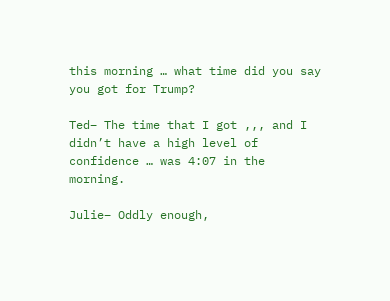this morning … what time did you say you got for Trump?

Ted– The time that I got ,,, and I didn’t have a high level of confidence … was 4:07 in the morning.

Julie– Oddly enough,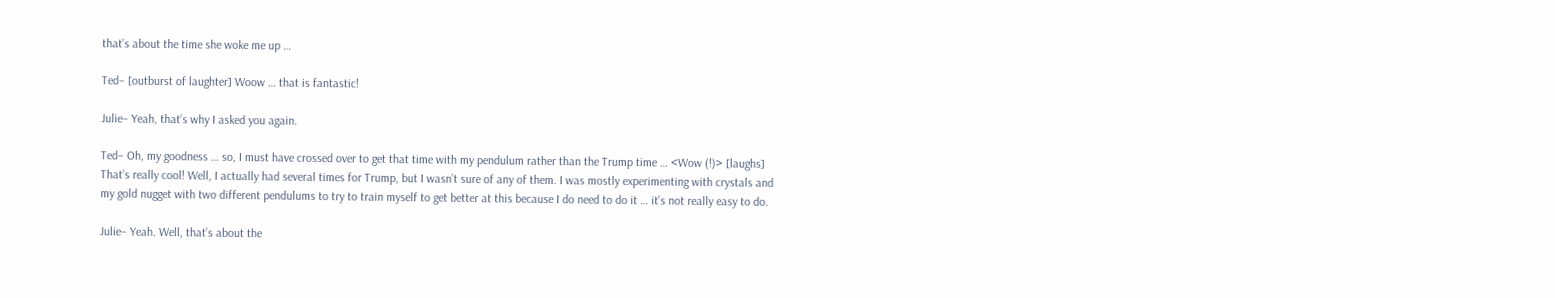that’s about the time she woke me up …

Ted– [outburst of laughter] Woow … that is fantastic!

Julie– Yeah, that’s why I asked you again.

Ted– Oh, my goodness … so, I must have crossed over to get that time with my pendulum rather than the Trump time … <Wow (!)> [laughs] That’s really cool! Well, I actually had several times for Trump, but I wasn’t sure of any of them. I was mostly experimenting with crystals and my gold nugget with two different pendulums to try to train myself to get better at this because I do need to do it … it’s not really easy to do.

Julie– Yeah. Well, that’s about the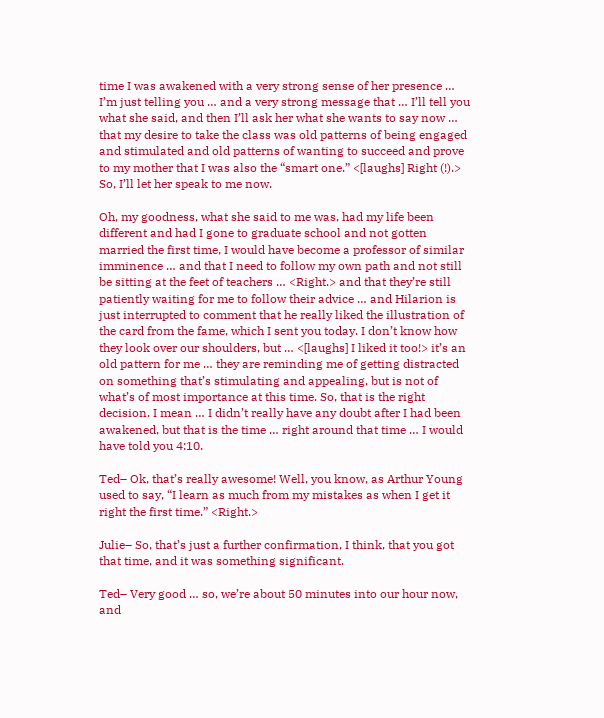time I was awakened with a very strong sense of her presence … I’m just telling you … and a very strong message that … I’ll tell you what she said, and then I’ll ask her what she wants to say now … that my desire to take the class was old patterns of being engaged and stimulated and old patterns of wanting to succeed and prove to my mother that I was also the “smart one.” <[laughs] Right (!).> So, I’ll let her speak to me now.

Oh, my goodness, what she said to me was, had my life been different and had I gone to graduate school and not gotten married the first time, I would have become a professor of similar imminence … and that I need to follow my own path and not still be sitting at the feet of teachers … <Right.> and that they’re still patiently waiting for me to follow their advice … and Hilarion is just interrupted to comment that he really liked the illustration of the card from the fame, which I sent you today. I don’t know how they look over our shoulders, but … <[laughs] I liked it too!> it’s an old pattern for me … they are reminding me of getting distracted on something that’s stimulating and appealing, but is not of what’s of most importance at this time. So, that is the right decision. I mean … I didn’t really have any doubt after I had been awakened, but that is the time … right around that time … I would have told you 4:10.

Ted– Ok, that’s really awesome! Well, you know, as Arthur Young used to say, “I learn as much from my mistakes as when I get it right the first time.” <Right.>

Julie– So, that’s just a further confirmation, I think, that you got that time, and it was something significant.

Ted– Very good … so, we’re about 50 minutes into our hour now, and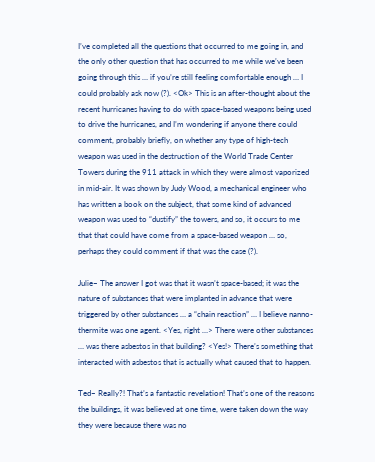I’ve completed all the questions that occurred to me going in, and the only other question that has occurred to me while we’ve been going through this … if you’re still feeling comfortable enough … I could probably ask now (?). <Ok> This is an after-thought about the recent hurricanes having to do with space-based weapons being used to drive the hurricanes, and I’m wondering if anyone there could comment, probably briefly, on whether any type of high-tech weapon was used in the destruction of the World Trade Center Towers during the 911 attack in which they were almost vaporized in mid-air. It was shown by Judy Wood, a mechanical engineer who has written a book on the subject, that some kind of advanced weapon was used to “dustify” the towers, and so, it occurs to me that that could have come from a space-based weapon … so, perhaps they could comment if that was the case (?).

Julie– The answer I got was that it wasn’t space-based; it was the nature of substances that were implanted in advance that were triggered by other substances … a “chain reaction” … I believe nanno-thermite was one agent. <Yes, right …> There were other substances … was there asbestos in that building? <Yes!> There’s something that interacted with asbestos that is actually what caused that to happen.

Ted– Really?! That’s a fantastic revelation! That’s one of the reasons the buildings, it was believed at one time, were taken down the way they were because there was no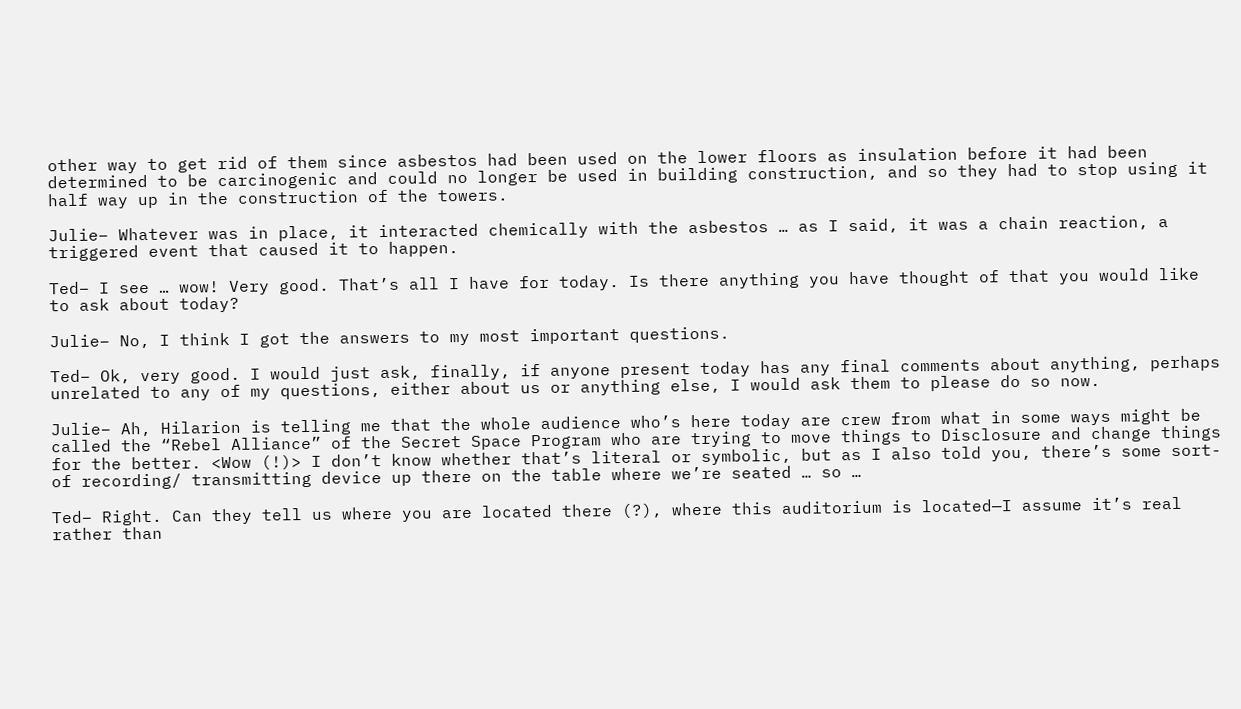other way to get rid of them since asbestos had been used on the lower floors as insulation before it had been determined to be carcinogenic and could no longer be used in building construction, and so they had to stop using it half way up in the construction of the towers.

Julie– Whatever was in place, it interacted chemically with the asbestos … as I said, it was a chain reaction, a triggered event that caused it to happen.

Ted– I see … wow! Very good. That’s all I have for today. Is there anything you have thought of that you would like to ask about today?

Julie– No, I think I got the answers to my most important questions.

Ted– Ok, very good. I would just ask, finally, if anyone present today has any final comments about anything, perhaps unrelated to any of my questions, either about us or anything else, I would ask them to please do so now.

Julie– Ah, Hilarion is telling me that the whole audience who’s here today are crew from what in some ways might be called the “Rebel Alliance” of the Secret Space Program who are trying to move things to Disclosure and change things for the better. <Wow (!)> I don’t know whether that’s literal or symbolic, but as I also told you, there’s some sort-of recording/ transmitting device up there on the table where we’re seated … so …

Ted– Right. Can they tell us where you are located there (?), where this auditorium is located—I assume it’s real rather than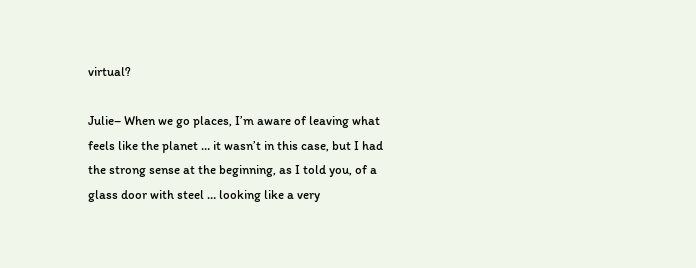virtual?

Julie– When we go places, I’m aware of leaving what feels like the planet … it wasn’t in this case, but I had the strong sense at the beginning, as I told you, of a glass door with steel … looking like a very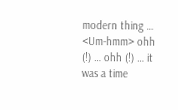modern thing … <Um-hmm> ohh (!) … ohh (!) … it was a time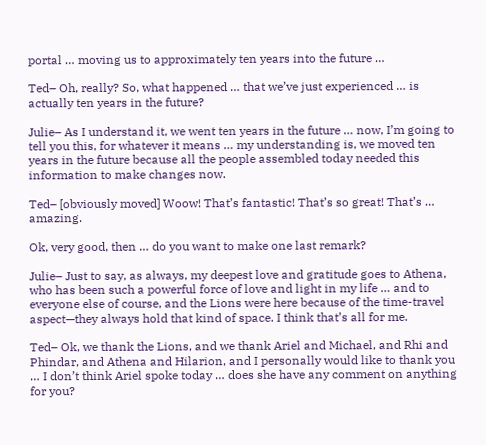portal … moving us to approximately ten years into the future …

Ted– Oh, really? So, what happened … that we’ve just experienced … is actually ten years in the future?

Julie– As I understand it, we went ten years in the future … now, I’m going to tell you this, for whatever it means … my understanding is, we moved ten years in the future because all the people assembled today needed this information to make changes now.

Ted– [obviously moved] Woow! That’s fantastic! That’s so great! That’s … amazing.

Ok, very good, then … do you want to make one last remark?

Julie– Just to say, as always, my deepest love and gratitude goes to Athena, who has been such a powerful force of love and light in my life … and to everyone else of course, and the Lions were here because of the time-travel aspect—they always hold that kind of space. I think that’s all for me.

Ted– Ok, we thank the Lions, and we thank Ariel and Michael, and Rhi and Phindar, and Athena and Hilarion, and I personally would like to thank you … I don’t think Ariel spoke today … does she have any comment on anything for you?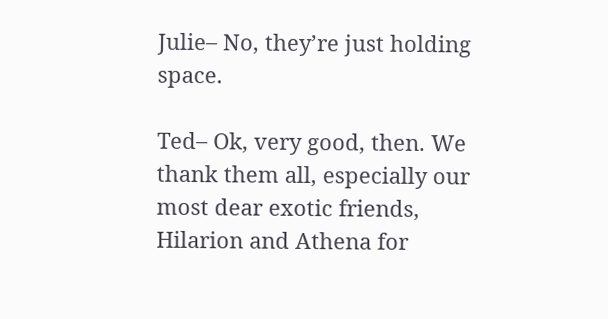Julie– No, they’re just holding space.

Ted– Ok, very good, then. We thank them all, especially our most dear exotic friends, Hilarion and Athena for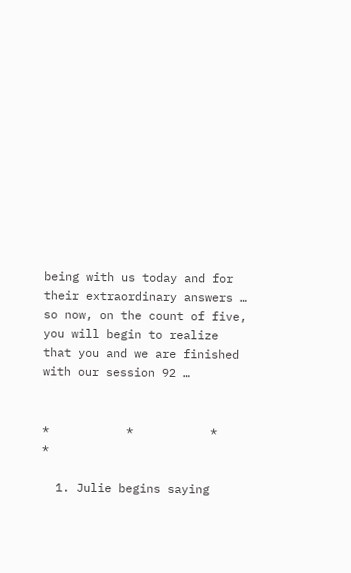being with us today and for their extraordinary answers … so now, on the count of five, you will begin to realize that you and we are finished with our session 92 …


*           *           *           *

  1. Julie begins saying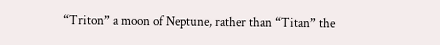“Triton” a moon of Neptune, rather than “Titan” the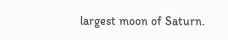largest moon of Saturn.